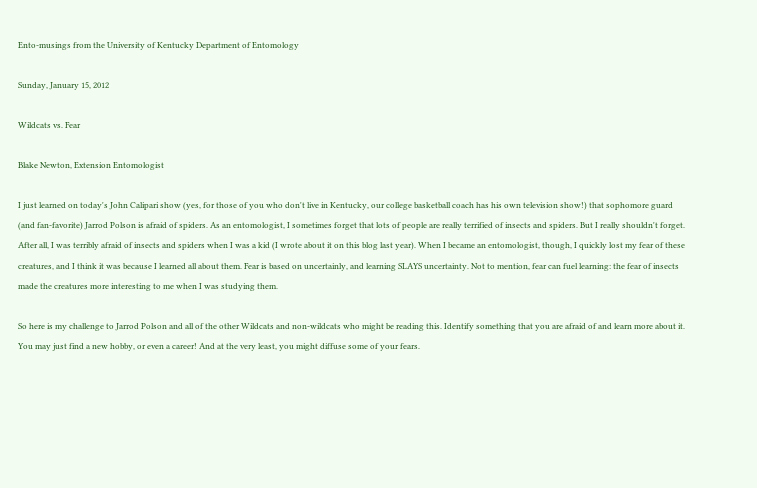Ento-musings from the University of Kentucky Department of Entomology

Sunday, January 15, 2012

Wildcats vs. Fear

Blake Newton, Extension Entomologist

I just learned on today's John Calipari show (yes, for those of you who don't live in Kentucky, our college basketball coach has his own television show!) that sophomore guard (and fan-favorite) Jarrod Polson is afraid of spiders. As an entomologist, I sometimes forget that lots of people are really terrified of insects and spiders. But I really shouldn't forget. After all, I was terribly afraid of insects and spiders when I was a kid (I wrote about it on this blog last year). When I became an entomologist, though, I quickly lost my fear of these creatures, and I think it was because I learned all about them. Fear is based on uncertainly, and learning SLAYS uncertainty. Not to mention, fear can fuel learning: the fear of insects made the creatures more interesting to me when I was studying them.

So here is my challenge to Jarrod Polson and all of the other Wildcats and non-wildcats who might be reading this. Identify something that you are afraid of and learn more about it. You may just find a new hobby, or even a career! And at the very least, you might diffuse some of your fears.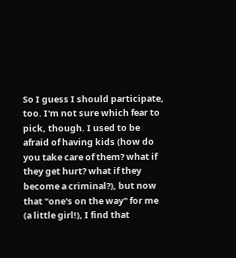So I guess I should participate, too. I'm not sure which fear to pick, though. I used to be afraid of having kids (how do you take care of them? what if they get hurt? what if they become a criminal?), but now that "one's on the way" for me (a little girl!), I find that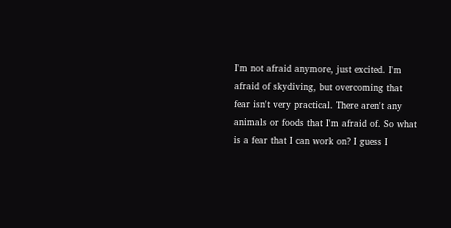I'm not afraid anymore, just excited. I'm afraid of skydiving, but overcoming that fear isn't very practical. There aren't any animals or foods that I'm afraid of. So what is a fear that I can work on? I guess I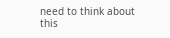need to think about this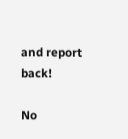and report back!

No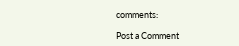comments:

Post a Comment